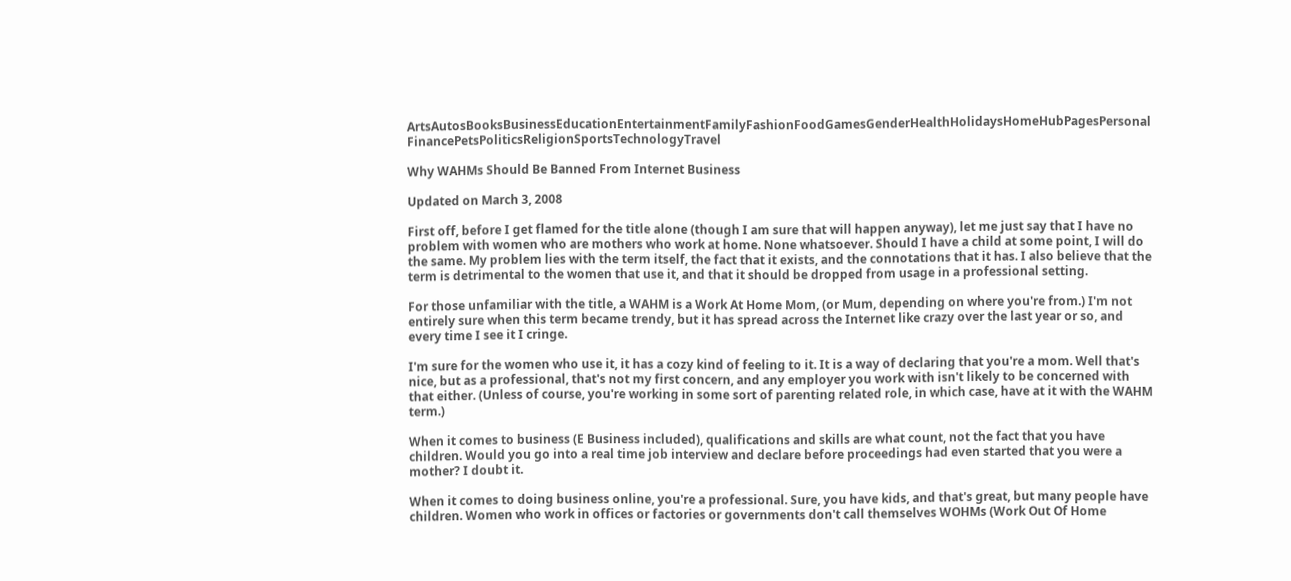ArtsAutosBooksBusinessEducationEntertainmentFamilyFashionFoodGamesGenderHealthHolidaysHomeHubPagesPersonal FinancePetsPoliticsReligionSportsTechnologyTravel

Why WAHMs Should Be Banned From Internet Business

Updated on March 3, 2008

First off, before I get flamed for the title alone (though I am sure that will happen anyway), let me just say that I have no problem with women who are mothers who work at home. None whatsoever. Should I have a child at some point, I will do the same. My problem lies with the term itself, the fact that it exists, and the connotations that it has. I also believe that the term is detrimental to the women that use it, and that it should be dropped from usage in a professional setting.

For those unfamiliar with the title, a WAHM is a Work At Home Mom, (or Mum, depending on where you're from.) I'm not entirely sure when this term became trendy, but it has spread across the Internet like crazy over the last year or so, and every time I see it I cringe.

I'm sure for the women who use it, it has a cozy kind of feeling to it. It is a way of declaring that you're a mom. Well that's nice, but as a professional, that's not my first concern, and any employer you work with isn't likely to be concerned with that either. (Unless of course, you're working in some sort of parenting related role, in which case, have at it with the WAHM term.)

When it comes to business (E Business included), qualifications and skills are what count, not the fact that you have children. Would you go into a real time job interview and declare before proceedings had even started that you were a mother? I doubt it.

When it comes to doing business online, you're a professional. Sure, you have kids, and that's great, but many people have children. Women who work in offices or factories or governments don't call themselves WOHMs (Work Out Of Home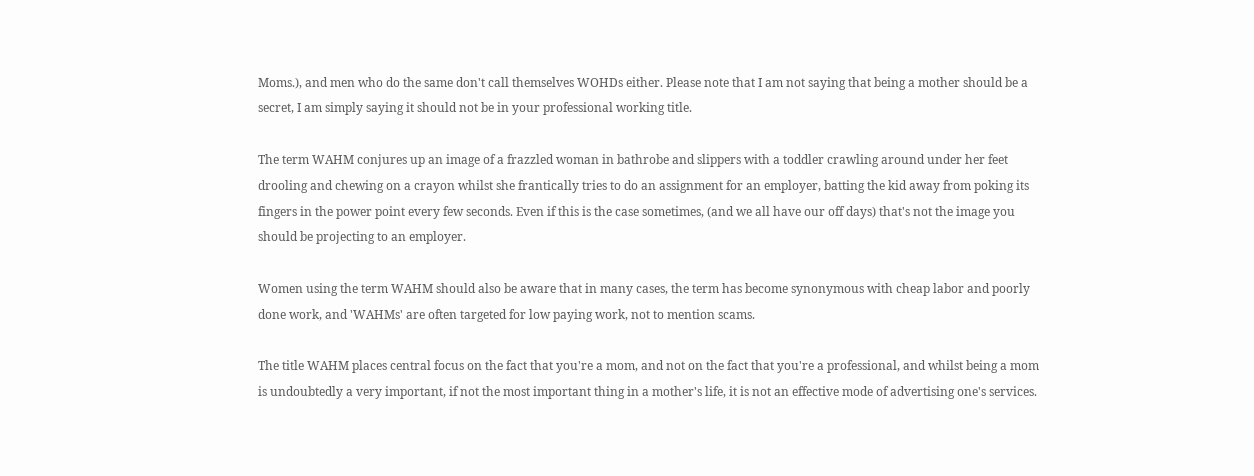Moms.), and men who do the same don't call themselves WOHDs either. Please note that I am not saying that being a mother should be a secret, I am simply saying it should not be in your professional working title.

The term WAHM conjures up an image of a frazzled woman in bathrobe and slippers with a toddler crawling around under her feet drooling and chewing on a crayon whilst she frantically tries to do an assignment for an employer, batting the kid away from poking its fingers in the power point every few seconds. Even if this is the case sometimes, (and we all have our off days) that's not the image you should be projecting to an employer.

Women using the term WAHM should also be aware that in many cases, the term has become synonymous with cheap labor and poorly done work, and 'WAHMs' are often targeted for low paying work, not to mention scams.

The title WAHM places central focus on the fact that you're a mom, and not on the fact that you're a professional, and whilst being a mom is undoubtedly a very important, if not the most important thing in a mother's life, it is not an effective mode of advertising one's services.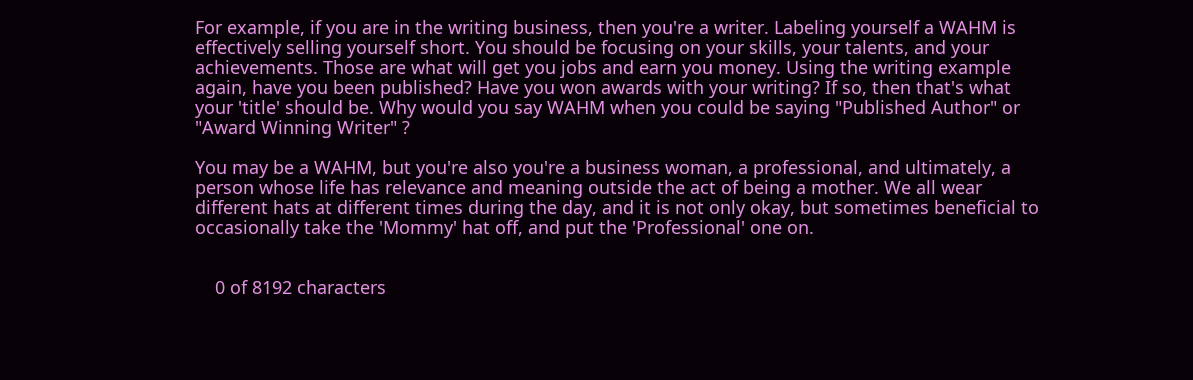For example, if you are in the writing business, then you're a writer. Labeling yourself a WAHM is effectively selling yourself short. You should be focusing on your skills, your talents, and your achievements. Those are what will get you jobs and earn you money. Using the writing example again, have you been published? Have you won awards with your writing? If so, then that's what your 'title' should be. Why would you say WAHM when you could be saying "Published Author" or "Award Winning Writer" ?

You may be a WAHM, but you're also you're a business woman, a professional, and ultimately, a person whose life has relevance and meaning outside the act of being a mother. We all wear different hats at different times during the day, and it is not only okay, but sometimes beneficial to occasionally take the 'Mommy' hat off, and put the 'Professional' one on.


    0 of 8192 characters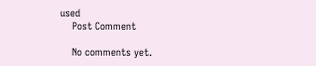used
    Post Comment

    No comments yet.